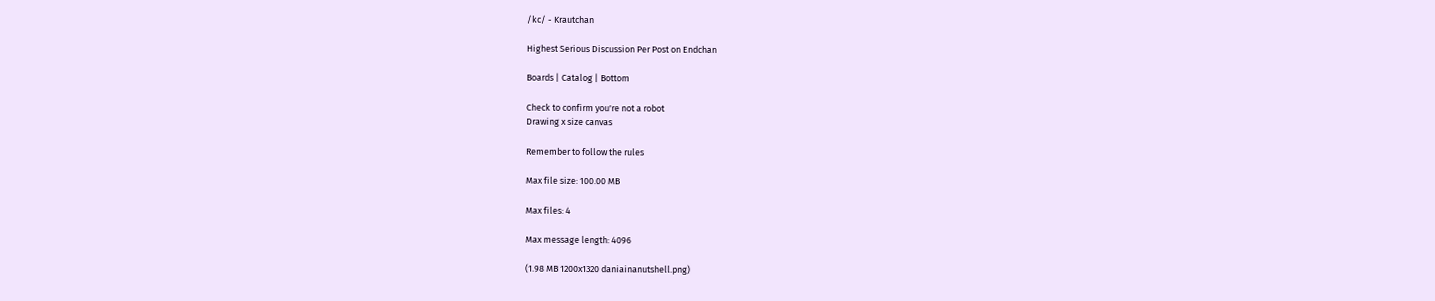/kc/ - Krautchan

Highest Serious Discussion Per Post on Endchan

Boards | Catalog | Bottom

Check to confirm you're not a robot
Drawing x size canvas

Remember to follow the rules

Max file size: 100.00 MB

Max files: 4

Max message length: 4096

(1.98 MB 1200x1320 daniainanutshell.png)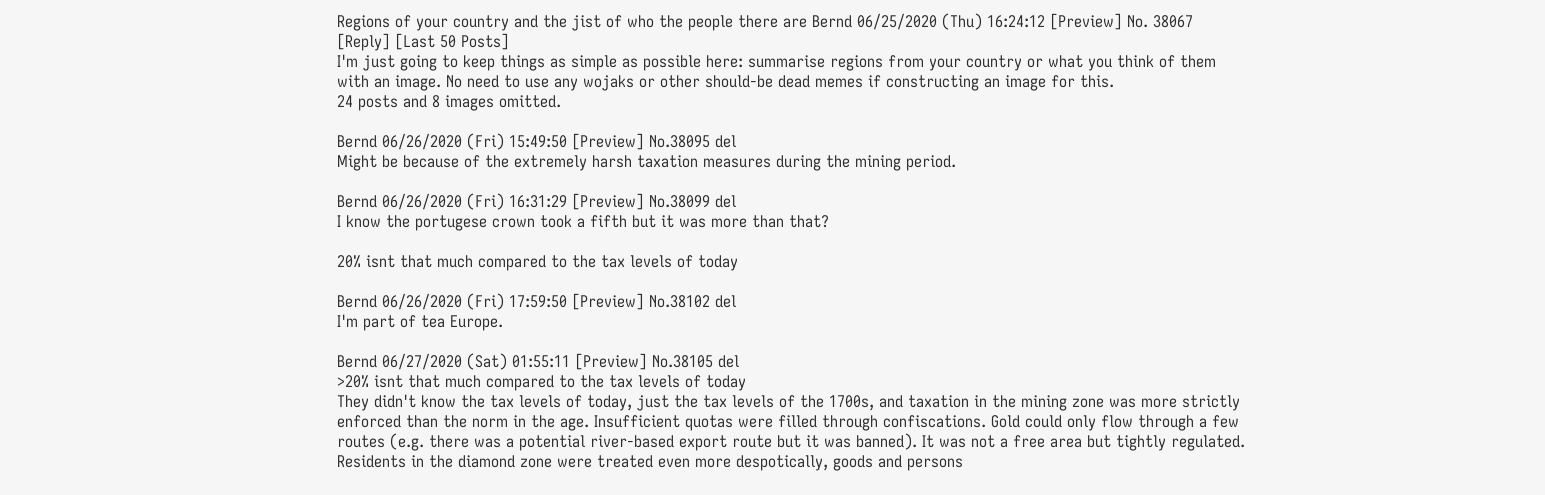Regions of your country and the jist of who the people there are Bernd 06/25/2020 (Thu) 16:24:12 [Preview] No. 38067 [Reply] [Last 50 Posts]
I'm just going to keep things as simple as possible here: summarise regions from your country or what you think of them with an image. No need to use any wojaks or other should-be dead memes if constructing an image for this.
24 posts and 8 images omitted.

Bernd 06/26/2020 (Fri) 15:49:50 [Preview] No.38095 del
Might be because of the extremely harsh taxation measures during the mining period.

Bernd 06/26/2020 (Fri) 16:31:29 [Preview] No.38099 del
I know the portugese crown took a fifth but it was more than that?

20% isnt that much compared to the tax levels of today

Bernd 06/26/2020 (Fri) 17:59:50 [Preview] No.38102 del
I'm part of tea Europe.

Bernd 06/27/2020 (Sat) 01:55:11 [Preview] No.38105 del
>20% isnt that much compared to the tax levels of today
They didn't know the tax levels of today, just the tax levels of the 1700s, and taxation in the mining zone was more strictly enforced than the norm in the age. Insufficient quotas were filled through confiscations. Gold could only flow through a few routes (e.g. there was a potential river-based export route but it was banned). It was not a free area but tightly regulated. Residents in the diamond zone were treated even more despotically, goods and persons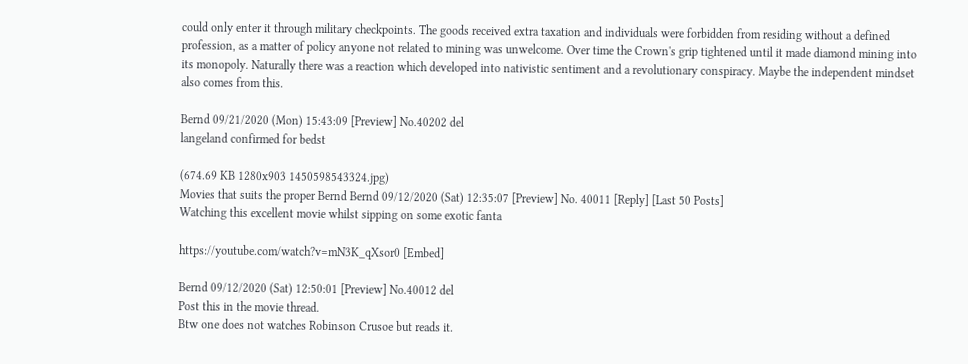could only enter it through military checkpoints. The goods received extra taxation and individuals were forbidden from residing without a defined profession, as a matter of policy anyone not related to mining was unwelcome. Over time the Crown's grip tightened until it made diamond mining into its monopoly. Naturally there was a reaction which developed into nativistic sentiment and a revolutionary conspiracy. Maybe the independent mindset also comes from this.

Bernd 09/21/2020 (Mon) 15:43:09 [Preview] No.40202 del
langeland confirmed for bedst

(674.69 KB 1280x903 1450598543324.jpg)
Movies that suits the proper Bernd Bernd 09/12/2020 (Sat) 12:35:07 [Preview] No. 40011 [Reply] [Last 50 Posts]
Watching this excellent movie whilst sipping on some exotic fanta

https://youtube.com/watch?v=mN3K_qXsor0 [Embed]

Bernd 09/12/2020 (Sat) 12:50:01 [Preview] No.40012 del
Post this in the movie thread.
Btw one does not watches Robinson Crusoe but reads it.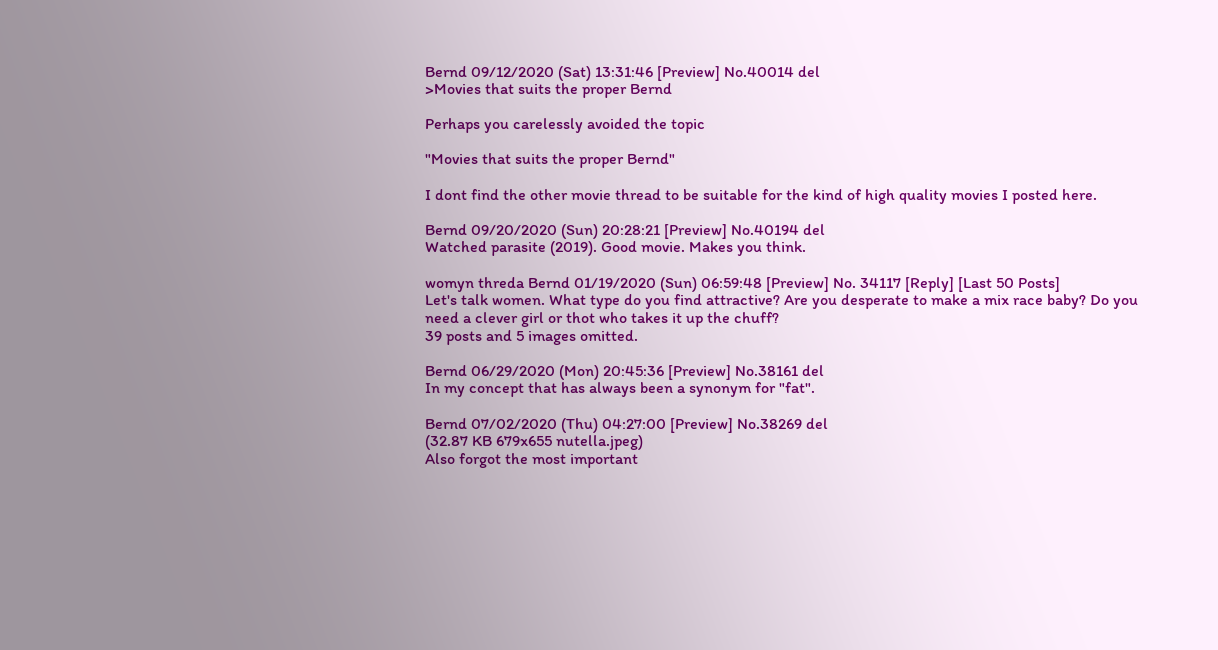Bernd 09/12/2020 (Sat) 13:31:46 [Preview] No.40014 del
>Movies that suits the proper Bernd

Perhaps you carelessly avoided the topic

"Movies that suits the proper Bernd"

I dont find the other movie thread to be suitable for the kind of high quality movies I posted here.

Bernd 09/20/2020 (Sun) 20:28:21 [Preview] No.40194 del
Watched parasite (2019). Good movie. Makes you think.

womyn threda Bernd 01/19/2020 (Sun) 06:59:48 [Preview] No. 34117 [Reply] [Last 50 Posts]
Let's talk women. What type do you find attractive? Are you desperate to make a mix race baby? Do you need a clever girl or thot who takes it up the chuff?
39 posts and 5 images omitted.

Bernd 06/29/2020 (Mon) 20:45:36 [Preview] No.38161 del
In my concept that has always been a synonym for "fat".

Bernd 07/02/2020 (Thu) 04:27:00 [Preview] No.38269 del
(32.87 KB 679x655 nutella.jpeg)
Also forgot the most important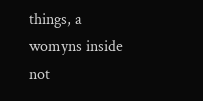things, a womyns inside not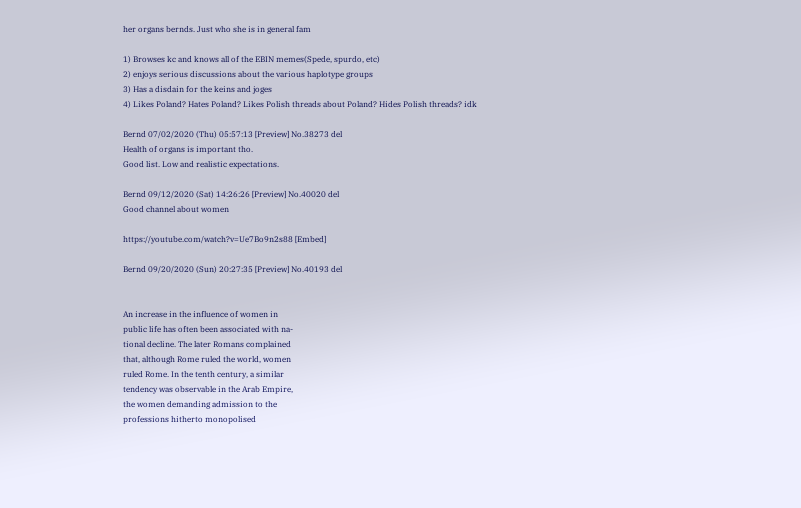her organs bernds. Just who she is in general fam

1) Browses kc and knows all of the EBIN memes(Spede, spurdo, etc)
2) enjoys serious discussions about the various haplotype groups
3) Has a disdain for the keins and joges
4) Likes Poland? Hates Poland? Likes Polish threads about Poland? Hides Polish threads? idk

Bernd 07/02/2020 (Thu) 05:57:13 [Preview] No.38273 del
Health of organs is important tho.
Good list. Low and realistic expectations.

Bernd 09/12/2020 (Sat) 14:26:26 [Preview] No.40020 del
Good channel about women

https://youtube.com/watch?v=Ue7Bo9n2s88 [Embed]

Bernd 09/20/2020 (Sun) 20:27:35 [Preview] No.40193 del


An increase in the influence of women in
public life has often been associated with na-
tional decline. The later Romans complained
that, although Rome ruled the world, women
ruled Rome. In the tenth century, a similar
tendency was observable in the Arab Empire,
the women demanding admission to the
professions hitherto monopolised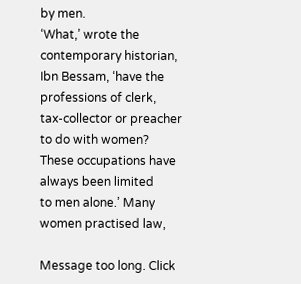by men.
‘What,’ wrote the contemporary historian,
Ibn Bessam, ‘have the professions of clerk,
tax-collector or preacher to do with women?
These occupations have always been limited
to men alone.’ Many women practised law,

Message too long. Click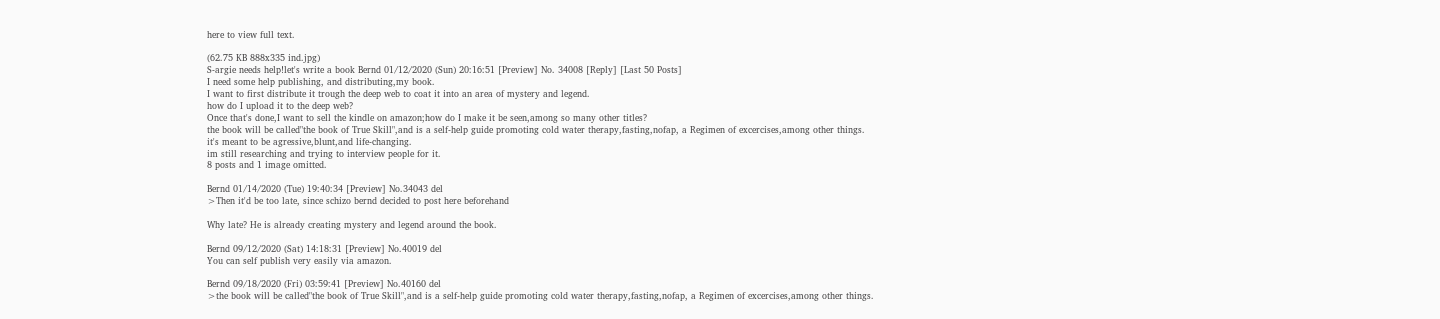here to view full text.

(62.75 KB 888x335 ind.jpg)
S-argie needs help!let's write a book Bernd 01/12/2020 (Sun) 20:16:51 [Preview] No. 34008 [Reply] [Last 50 Posts]
I need some help publishing, and distributing,my book.
I want to first distribute it trough the deep web to coat it into an area of mystery and legend.
how do I upload it to the deep web?
Once that's done,I want to sell the kindle on amazon;how do I make it be seen,among so many other titles?
the book will be called"the book of True Skill",and is a self-help guide promoting cold water therapy,fasting,nofap, a Regimen of excercises,among other things. it's meant to be agressive,blunt,and life-changing.
im still researching and trying to interview people for it.
8 posts and 1 image omitted.

Bernd 01/14/2020 (Tue) 19:40:34 [Preview] No.34043 del
>Then it'd be too late, since schizo bernd decided to post here beforehand

Why late? He is already creating mystery and legend around the book.

Bernd 09/12/2020 (Sat) 14:18:31 [Preview] No.40019 del
You can self publish very easily via amazon.

Bernd 09/18/2020 (Fri) 03:59:41 [Preview] No.40160 del
>the book will be called"the book of True Skill",and is a self-help guide promoting cold water therapy,fasting,nofap, a Regimen of excercises,among other things.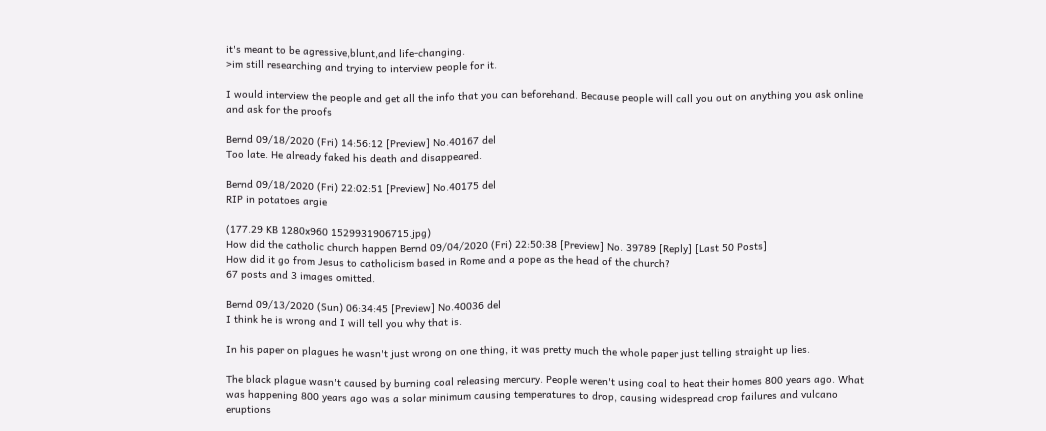it's meant to be agressive,blunt,and life-changing.
>im still researching and trying to interview people for it.

I would interview the people and get all the info that you can beforehand. Because people will call you out on anything you ask online and ask for the proofs

Bernd 09/18/2020 (Fri) 14:56:12 [Preview] No.40167 del
Too late. He already faked his death and disappeared.

Bernd 09/18/2020 (Fri) 22:02:51 [Preview] No.40175 del
RIP in potatoes argie

(177.29 KB 1280x960 1529931906715.jpg)
How did the catholic church happen Bernd 09/04/2020 (Fri) 22:50:38 [Preview] No. 39789 [Reply] [Last 50 Posts]
How did it go from Jesus to catholicism based in Rome and a pope as the head of the church?
67 posts and 3 images omitted.

Bernd 09/13/2020 (Sun) 06:34:45 [Preview] No.40036 del
I think he is wrong and I will tell you why that is.

In his paper on plagues he wasn't just wrong on one thing, it was pretty much the whole paper just telling straight up lies.

The black plague wasn't caused by burning coal releasing mercury. People weren't using coal to heat their homes 800 years ago. What was happening 800 years ago was a solar minimum causing temperatures to drop, causing widespread crop failures and vulcano eruptions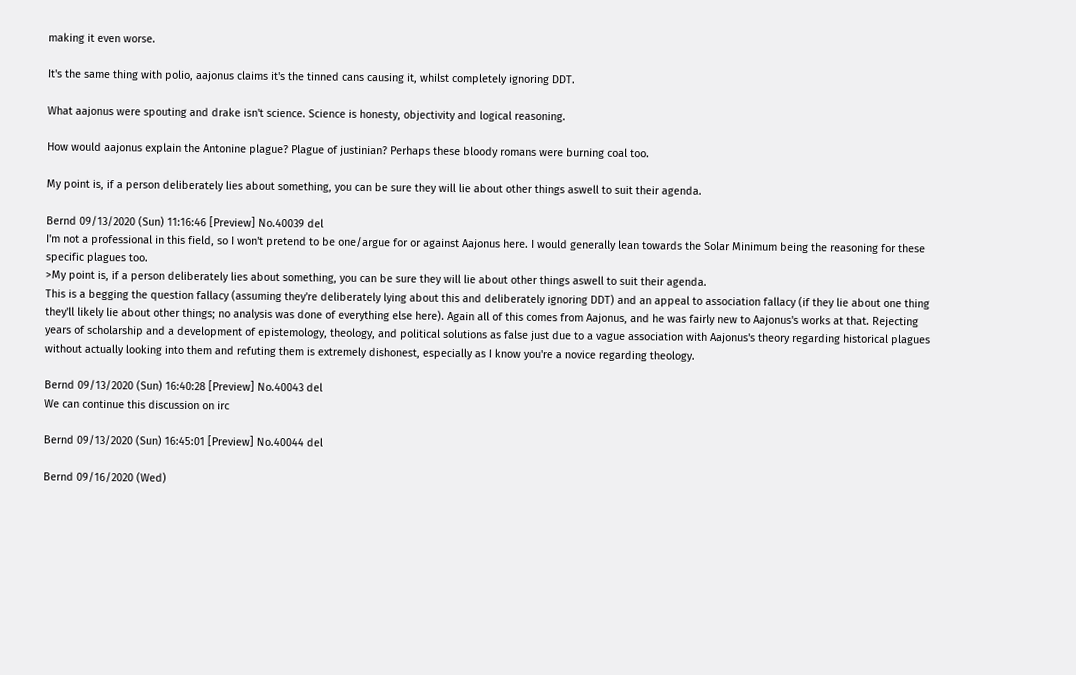making it even worse.

It's the same thing with polio, aajonus claims it's the tinned cans causing it, whilst completely ignoring DDT.

What aajonus were spouting and drake isn't science. Science is honesty, objectivity and logical reasoning.

How would aajonus explain the Antonine plague? Plague of justinian? Perhaps these bloody romans were burning coal too.

My point is, if a person deliberately lies about something, you can be sure they will lie about other things aswell to suit their agenda.

Bernd 09/13/2020 (Sun) 11:16:46 [Preview] No.40039 del
I'm not a professional in this field, so I won't pretend to be one/argue for or against Aajonus here. I would generally lean towards the Solar Minimum being the reasoning for these specific plagues too.
>My point is, if a person deliberately lies about something, you can be sure they will lie about other things aswell to suit their agenda.
This is a begging the question fallacy (assuming they're deliberately lying about this and deliberately ignoring DDT) and an appeal to association fallacy (if they lie about one thing they'll likely lie about other things; no analysis was done of everything else here). Again all of this comes from Aajonus, and he was fairly new to Aajonus's works at that. Rejecting years of scholarship and a development of epistemology, theology, and political solutions as false just due to a vague association with Aajonus's theory regarding historical plagues without actually looking into them and refuting them is extremely dishonest, especially as I know you're a novice regarding theology.

Bernd 09/13/2020 (Sun) 16:40:28 [Preview] No.40043 del
We can continue this discussion on irc

Bernd 09/13/2020 (Sun) 16:45:01 [Preview] No.40044 del

Bernd 09/16/2020 (Wed)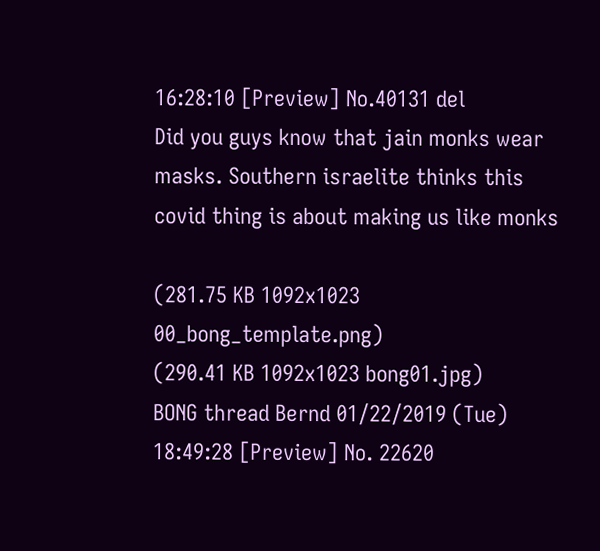16:28:10 [Preview] No.40131 del
Did you guys know that jain monks wear masks. Southern israelite thinks this covid thing is about making us like monks

(281.75 KB 1092x1023 00_bong_template.png)
(290.41 KB 1092x1023 bong01.jpg)
BONG thread Bernd 01/22/2019 (Tue) 18:49:28 [Preview] No. 22620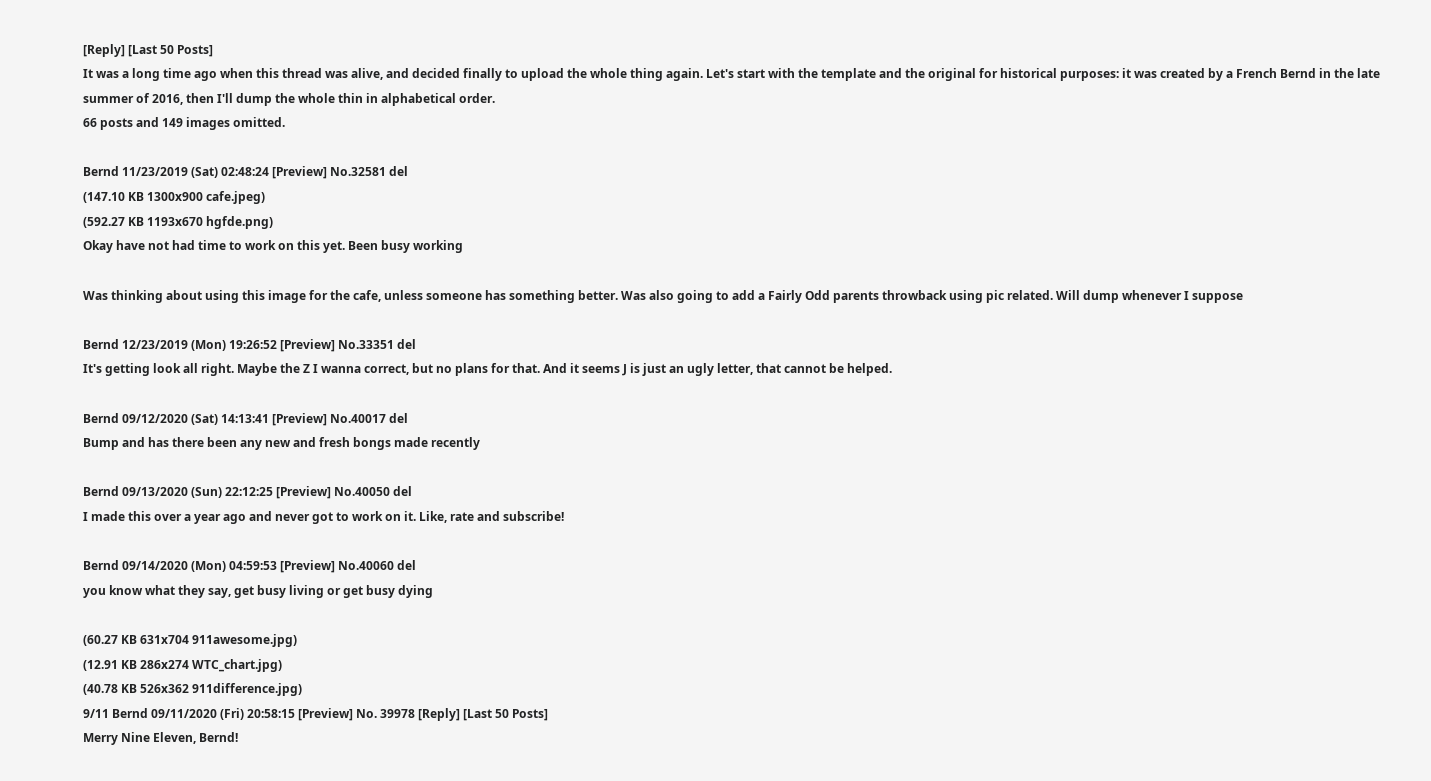[Reply] [Last 50 Posts]
It was a long time ago when this thread was alive, and decided finally to upload the whole thing again. Let's start with the template and the original for historical purposes: it was created by a French Bernd in the late summer of 2016, then I'll dump the whole thin in alphabetical order.
66 posts and 149 images omitted.

Bernd 11/23/2019 (Sat) 02:48:24 [Preview] No.32581 del
(147.10 KB 1300x900 cafe.jpeg)
(592.27 KB 1193x670 hgfde.png)
Okay have not had time to work on this yet. Been busy working

Was thinking about using this image for the cafe, unless someone has something better. Was also going to add a Fairly Odd parents throwback using pic related. Will dump whenever I suppose

Bernd 12/23/2019 (Mon) 19:26:52 [Preview] No.33351 del
It's getting look all right. Maybe the Z I wanna correct, but no plans for that. And it seems J is just an ugly letter, that cannot be helped.

Bernd 09/12/2020 (Sat) 14:13:41 [Preview] No.40017 del
Bump and has there been any new and fresh bongs made recently

Bernd 09/13/2020 (Sun) 22:12:25 [Preview] No.40050 del
I made this over a year ago and never got to work on it. Like, rate and subscribe!

Bernd 09/14/2020 (Mon) 04:59:53 [Preview] No.40060 del
you know what they say, get busy living or get busy dying

(60.27 KB 631x704 911awesome.jpg)
(12.91 KB 286x274 WTC_chart.jpg)
(40.78 KB 526x362 911difference.jpg)
9/11 Bernd 09/11/2020 (Fri) 20:58:15 [Preview] No. 39978 [Reply] [Last 50 Posts]
Merry Nine Eleven, Bernd!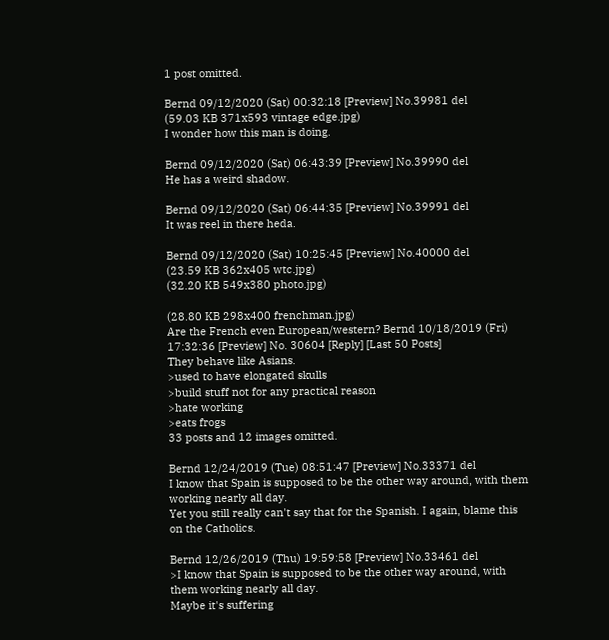1 post omitted.

Bernd 09/12/2020 (Sat) 00:32:18 [Preview] No.39981 del
(59.03 KB 371x593 vintage edge.jpg)
I wonder how this man is doing.

Bernd 09/12/2020 (Sat) 06:43:39 [Preview] No.39990 del
He has a weird shadow.

Bernd 09/12/2020 (Sat) 06:44:35 [Preview] No.39991 del
It was reel in there heda.

Bernd 09/12/2020 (Sat) 10:25:45 [Preview] No.40000 del
(23.59 KB 362x405 wtc.jpg)
(32.20 KB 549x380 photo.jpg)

(28.80 KB 298x400 frenchman.jpg)
Are the French even European/western? Bernd 10/18/2019 (Fri) 17:32:36 [Preview] No. 30604 [Reply] [Last 50 Posts]
They behave like Asians.
>used to have elongated skulls
>build stuff not for any practical reason
>hate working
>eats frogs
33 posts and 12 images omitted.

Bernd 12/24/2019 (Tue) 08:51:47 [Preview] No.33371 del
I know that Spain is supposed to be the other way around, with them working nearly all day.
Yet you still really can't say that for the Spanish. I again, blame this on the Catholics.

Bernd 12/26/2019 (Thu) 19:59:58 [Preview] No.33461 del
>I know that Spain is supposed to be the other way around, with them working nearly all day.
Maybe it's suffering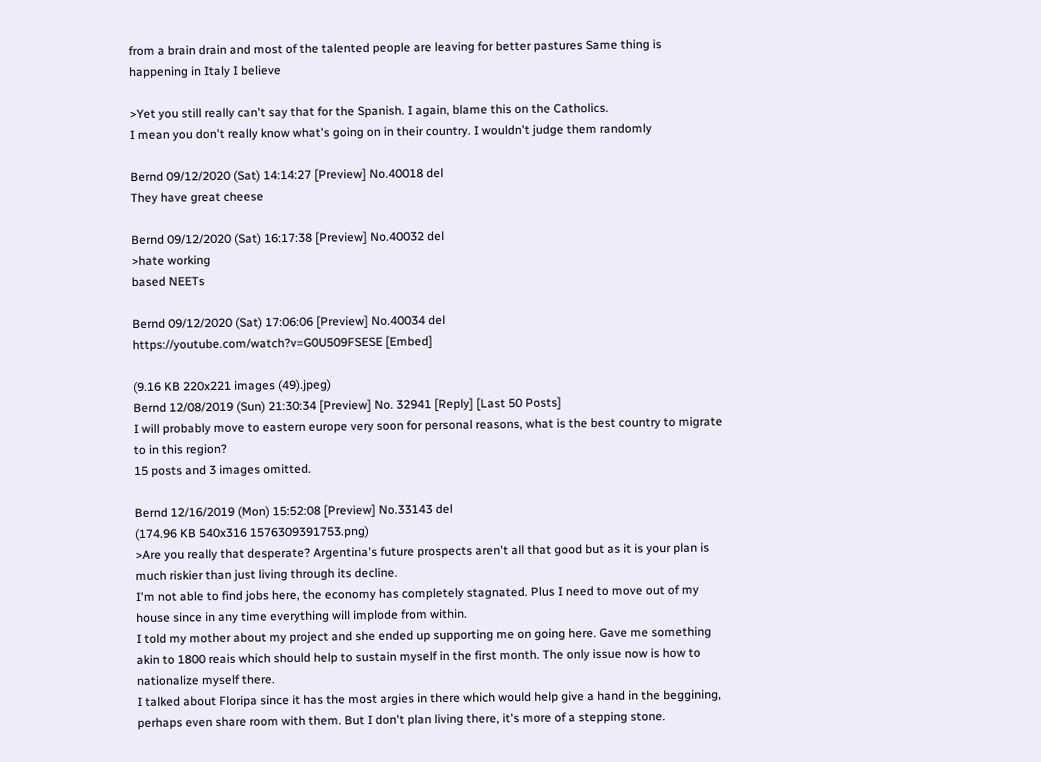from a brain drain and most of the talented people are leaving for better pastures Same thing is happening in Italy I believe

>Yet you still really can't say that for the Spanish. I again, blame this on the Catholics.
I mean you don't really know what's going on in their country. I wouldn't judge them randomly

Bernd 09/12/2020 (Sat) 14:14:27 [Preview] No.40018 del
They have great cheese

Bernd 09/12/2020 (Sat) 16:17:38 [Preview] No.40032 del
>hate working
based NEETs

Bernd 09/12/2020 (Sat) 17:06:06 [Preview] No.40034 del
https://youtube.com/watch?v=G0U509FSESE [Embed]

(9.16 KB 220x221 images (49).jpeg)
Bernd 12/08/2019 (Sun) 21:30:34 [Preview] No. 32941 [Reply] [Last 50 Posts]
I will probably move to eastern europe very soon for personal reasons, what is the best country to migrate to in this region?
15 posts and 3 images omitted.

Bernd 12/16/2019 (Mon) 15:52:08 [Preview] No.33143 del
(174.96 KB 540x316 1576309391753.png)
>Are you really that desperate? Argentina's future prospects aren't all that good but as it is your plan is much riskier than just living through its decline.
I'm not able to find jobs here, the economy has completely stagnated. Plus I need to move out of my house since in any time everything will implode from within.
I told my mother about my project and she ended up supporting me on going here. Gave me something akin to 1800 reais which should help to sustain myself in the first month. The only issue now is how to nationalize myself there.
I talked about Floripa since it has the most argies in there which would help give a hand in the beggining, perhaps even share room with them. But I don't plan living there, it's more of a stepping stone.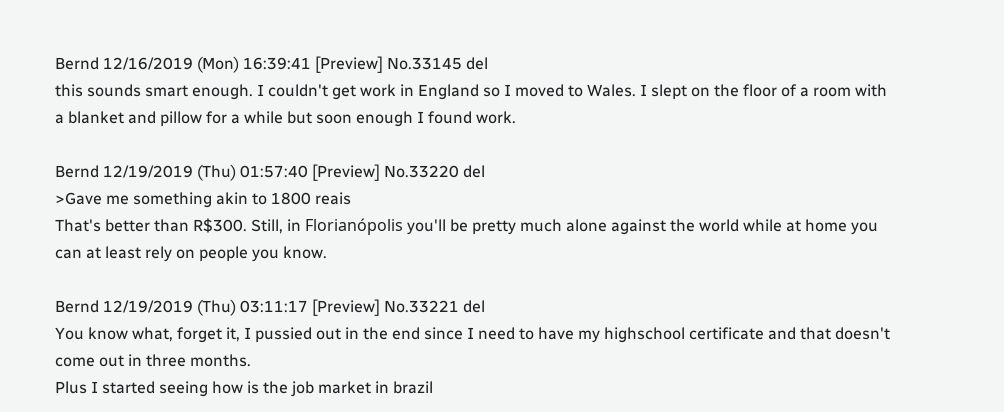Bernd 12/16/2019 (Mon) 16:39:41 [Preview] No.33145 del
this sounds smart enough. I couldn't get work in England so I moved to Wales. I slept on the floor of a room with a blanket and pillow for a while but soon enough I found work.

Bernd 12/19/2019 (Thu) 01:57:40 [Preview] No.33220 del
>Gave me something akin to 1800 reais
That's better than R$300. Still, in Florianópolis you'll be pretty much alone against the world while at home you can at least rely on people you know.

Bernd 12/19/2019 (Thu) 03:11:17 [Preview] No.33221 del
You know what, forget it, I pussied out in the end since I need to have my highschool certificate and that doesn't come out in three months.
Plus I started seeing how is the job market in brazil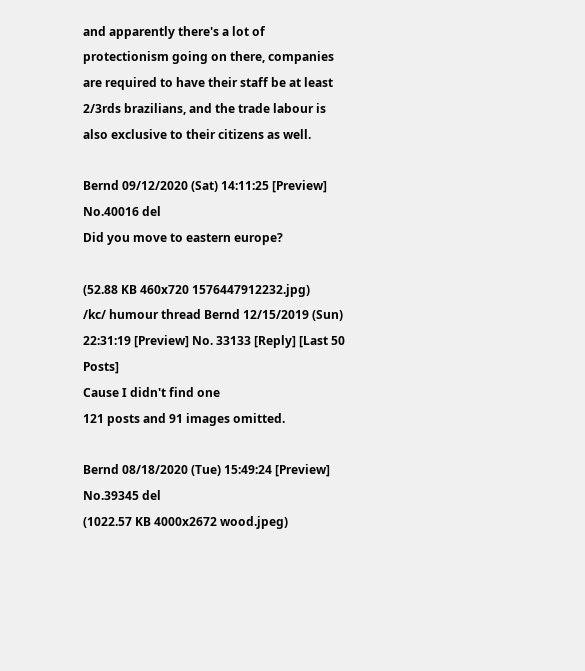and apparently there's a lot of protectionism going on there, companies are required to have their staff be at least 2/3rds brazilians, and the trade labour is also exclusive to their citizens as well.

Bernd 09/12/2020 (Sat) 14:11:25 [Preview] No.40016 del
Did you move to eastern europe?

(52.88 KB 460x720 1576447912232.jpg)
/kc/ humour thread Bernd 12/15/2019 (Sun) 22:31:19 [Preview] No. 33133 [Reply] [Last 50 Posts]
Cause I didn't find one
121 posts and 91 images omitted.

Bernd 08/18/2020 (Tue) 15:49:24 [Preview] No.39345 del
(1022.57 KB 4000x2672 wood.jpeg)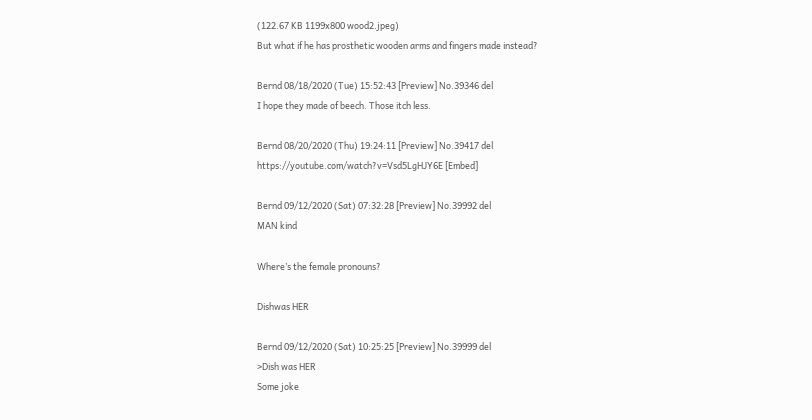(122.67 KB 1199x800 wood2.jpeg)
But what if he has prosthetic wooden arms and fingers made instead?

Bernd 08/18/2020 (Tue) 15:52:43 [Preview] No.39346 del
I hope they made of beech. Those itch less.

Bernd 08/20/2020 (Thu) 19:24:11 [Preview] No.39417 del
https://youtube.com/watch?v=Vsd5LgHJY6E [Embed]

Bernd 09/12/2020 (Sat) 07:32:28 [Preview] No.39992 del
MAN kind

Where’s the female pronouns?

Dishwas HER

Bernd 09/12/2020 (Sat) 10:25:25 [Preview] No.39999 del
>Dish was HER
Some joke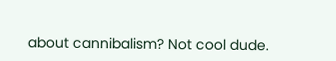about cannibalism? Not cool dude.